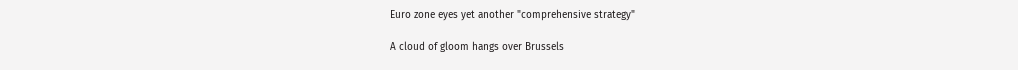Euro zone eyes yet another "comprehensive strategy"

A cloud of gloom hangs over Brussels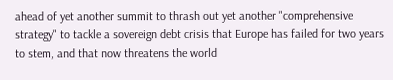ahead of yet another summit to thrash out yet another "comprehensive strategy" to tackle a sovereign debt crisis that Europe has failed for two years to stem, and that now threatens the world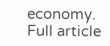economy. Full article